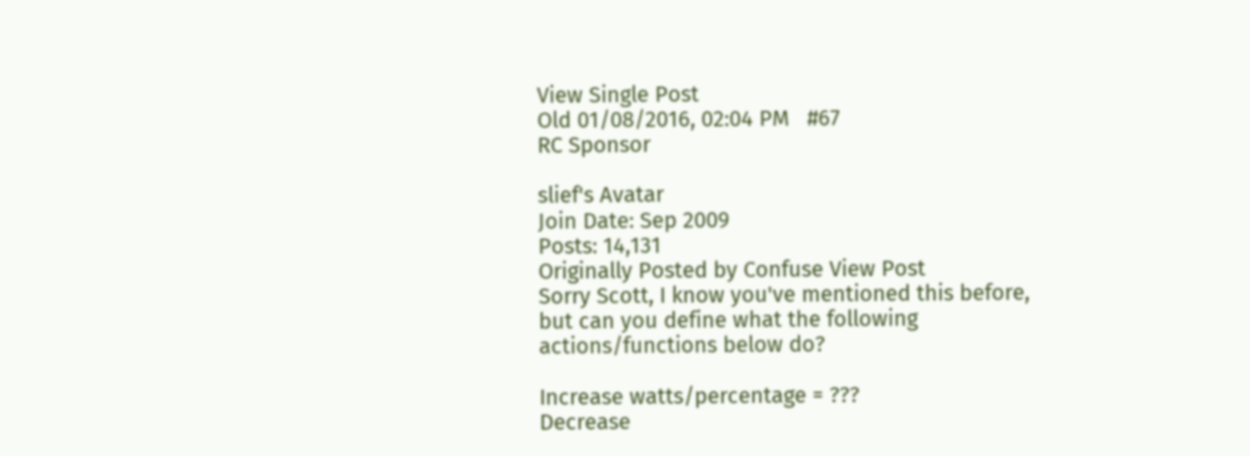View Single Post
Old 01/08/2016, 02:04 PM   #67
RC Sponsor

slief's Avatar
Join Date: Sep 2009
Posts: 14,131
Originally Posted by Confuse View Post
Sorry Scott, I know you've mentioned this before, but can you define what the following actions/functions below do?

Increase watts/percentage = ???
Decrease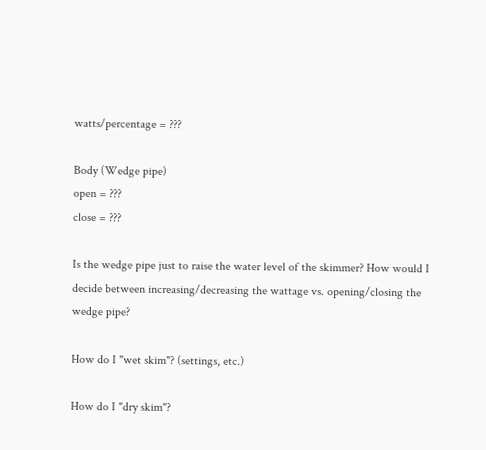watts/percentage = ???

Body (Wedge pipe)
open = ???
close = ???

Is the wedge pipe just to raise the water level of the skimmer? How would I decide between increasing/decreasing the wattage vs. opening/closing the wedge pipe?

How do I "wet skim"? (settings, etc.)

How do I "dry skim"?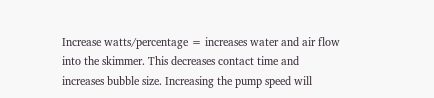Increase watts/percentage = increases water and air flow into the skimmer. This decreases contact time and increases bubble size. Increasing the pump speed will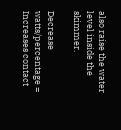also raise the water level inside the skimmer.

Decrease watts/percentage = Increases contact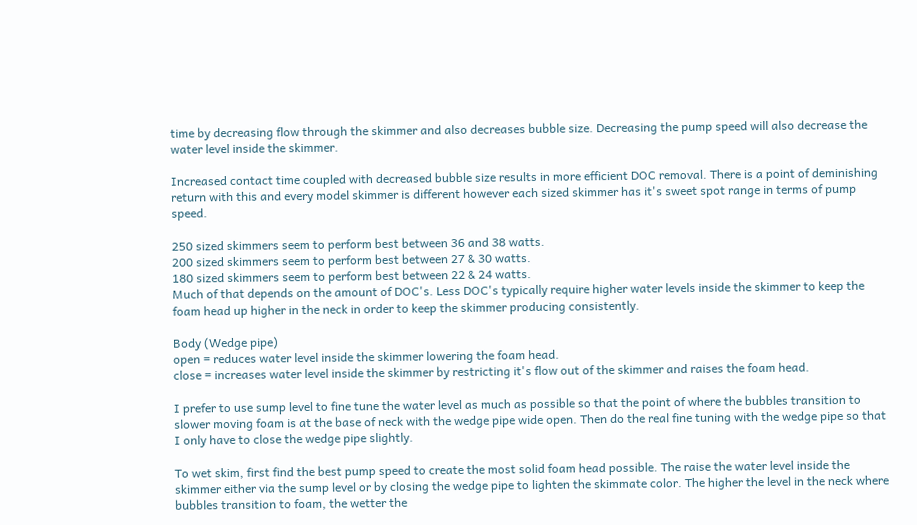time by decreasing flow through the skimmer and also decreases bubble size. Decreasing the pump speed will also decrease the water level inside the skimmer.

Increased contact time coupled with decreased bubble size results in more efficient DOC removal. There is a point of deminishing return with this and every model skimmer is different however each sized skimmer has it's sweet spot range in terms of pump speed.

250 sized skimmers seem to perform best between 36 and 38 watts.
200 sized skimmers seem to perform best between 27 & 30 watts.
180 sized skimmers seem to perform best between 22 & 24 watts.
Much of that depends on the amount of DOC's. Less DOC's typically require higher water levels inside the skimmer to keep the foam head up higher in the neck in order to keep the skimmer producing consistently.

Body (Wedge pipe)
open = reduces water level inside the skimmer lowering the foam head.
close = increases water level inside the skimmer by restricting it's flow out of the skimmer and raises the foam head.

I prefer to use sump level to fine tune the water level as much as possible so that the point of where the bubbles transition to slower moving foam is at the base of neck with the wedge pipe wide open. Then do the real fine tuning with the wedge pipe so that I only have to close the wedge pipe slightly.

To wet skim, first find the best pump speed to create the most solid foam head possible. The raise the water level inside the skimmer either via the sump level or by closing the wedge pipe to lighten the skimmate color. The higher the level in the neck where bubbles transition to foam, the wetter the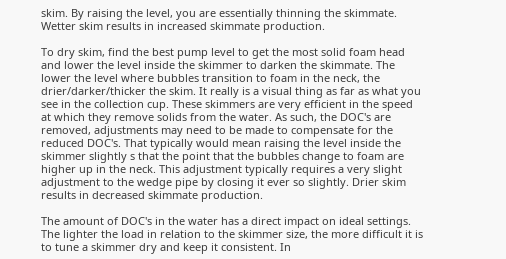skim. By raising the level, you are essentially thinning the skimmate. Wetter skim results in increased skimmate production.

To dry skim, find the best pump level to get the most solid foam head and lower the level inside the skimmer to darken the skimmate. The lower the level where bubbles transition to foam in the neck, the drier/darker/thicker the skim. It really is a visual thing as far as what you see in the collection cup. These skimmers are very efficient in the speed at which they remove solids from the water. As such, the DOC's are removed, adjustments may need to be made to compensate for the reduced DOC's. That typically would mean raising the level inside the skimmer slightly s that the point that the bubbles change to foam are higher up in the neck. This adjustment typically requires a very slight adjustment to the wedge pipe by closing it ever so slightly. Drier skim results in decreased skimmate production.

The amount of DOC's in the water has a direct impact on ideal settings. The lighter the load in relation to the skimmer size, the more difficult it is to tune a skimmer dry and keep it consistent. In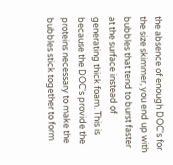the absence of enough DOC's for the size skimmer, you end up with bubbles that tend to burst faster at the surface instead of generating thick foam. This is because the DOC's provide the proteins necessary to make the bubbles stick together to form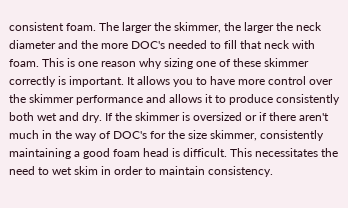consistent foam. The larger the skimmer, the larger the neck diameter and the more DOC's needed to fill that neck with foam. This is one reason why sizing one of these skimmer correctly is important. It allows you to have more control over the skimmer performance and allows it to produce consistently both wet and dry. If the skimmer is oversized or if there aren't much in the way of DOC's for the size skimmer, consistently maintaining a good foam head is difficult. This necessitates the need to wet skim in order to maintain consistency.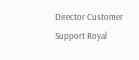Director Customer Support Royal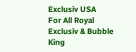Exclusiv USA
For All Royal Exclusiv & Bubble King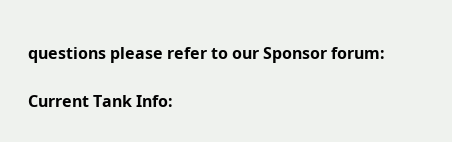questions please refer to our Sponsor forum:

Current Tank Info: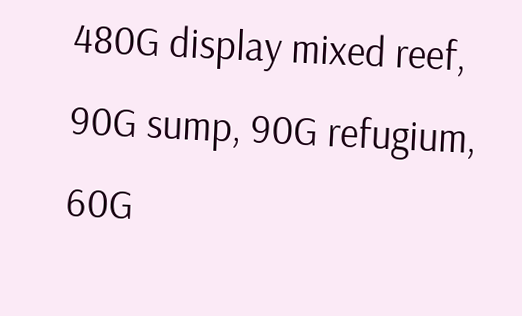480G display mixed reef, 90G sump, 90G refugium, 60G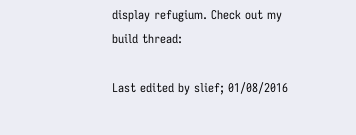display refugium. Check out my build thread:

Last edited by slief; 01/08/2016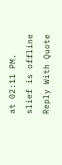at 02:11 PM.
slief is offline   Reply With Quote